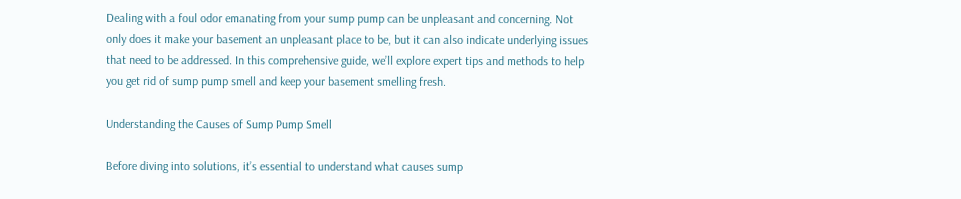Dealing with a foul odor emanating from your sump pump can be unpleasant and concerning. Not only does it make your basement an unpleasant place to be, but it can also indicate underlying issues that need to be addressed. In this comprehensive guide, we’ll explore expert tips and methods to help you get rid of sump pump smell and keep your basement smelling fresh.

Understanding the Causes of Sump Pump Smell

Before diving into solutions, it’s essential to understand what causes sump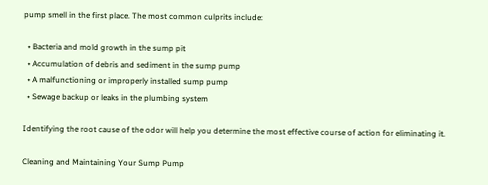pump smell in the first place. The most common culprits include:

  • Bacteria and mold growth in the sump pit
  • Accumulation of debris and sediment in the sump pump
  • A malfunctioning or improperly installed sump pump
  • Sewage backup or leaks in the plumbing system

Identifying the root cause of the odor will help you determine the most effective course of action for eliminating it.

Cleaning and Maintaining Your Sump Pump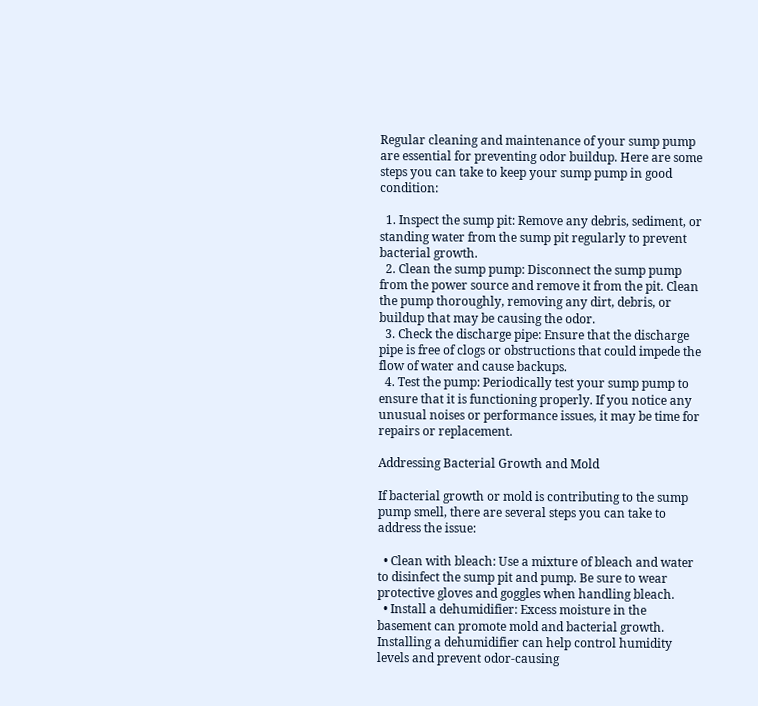Regular cleaning and maintenance of your sump pump are essential for preventing odor buildup. Here are some steps you can take to keep your sump pump in good condition:

  1. Inspect the sump pit: Remove any debris, sediment, or standing water from the sump pit regularly to prevent bacterial growth.
  2. Clean the sump pump: Disconnect the sump pump from the power source and remove it from the pit. Clean the pump thoroughly, removing any dirt, debris, or buildup that may be causing the odor.
  3. Check the discharge pipe: Ensure that the discharge pipe is free of clogs or obstructions that could impede the flow of water and cause backups.
  4. Test the pump: Periodically test your sump pump to ensure that it is functioning properly. If you notice any unusual noises or performance issues, it may be time for repairs or replacement.

Addressing Bacterial Growth and Mold

If bacterial growth or mold is contributing to the sump pump smell, there are several steps you can take to address the issue:

  • Clean with bleach: Use a mixture of bleach and water to disinfect the sump pit and pump. Be sure to wear protective gloves and goggles when handling bleach.
  • Install a dehumidifier: Excess moisture in the basement can promote mold and bacterial growth. Installing a dehumidifier can help control humidity levels and prevent odor-causing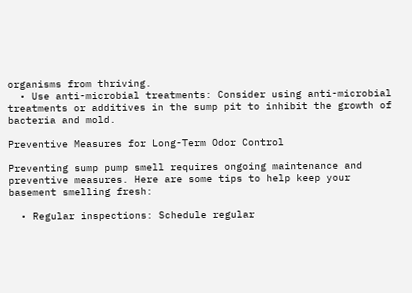organisms from thriving.
  • Use anti-microbial treatments: Consider using anti-microbial treatments or additives in the sump pit to inhibit the growth of bacteria and mold.

Preventive Measures for Long-Term Odor Control

Preventing sump pump smell requires ongoing maintenance and preventive measures. Here are some tips to help keep your basement smelling fresh:

  • Regular inspections: Schedule regular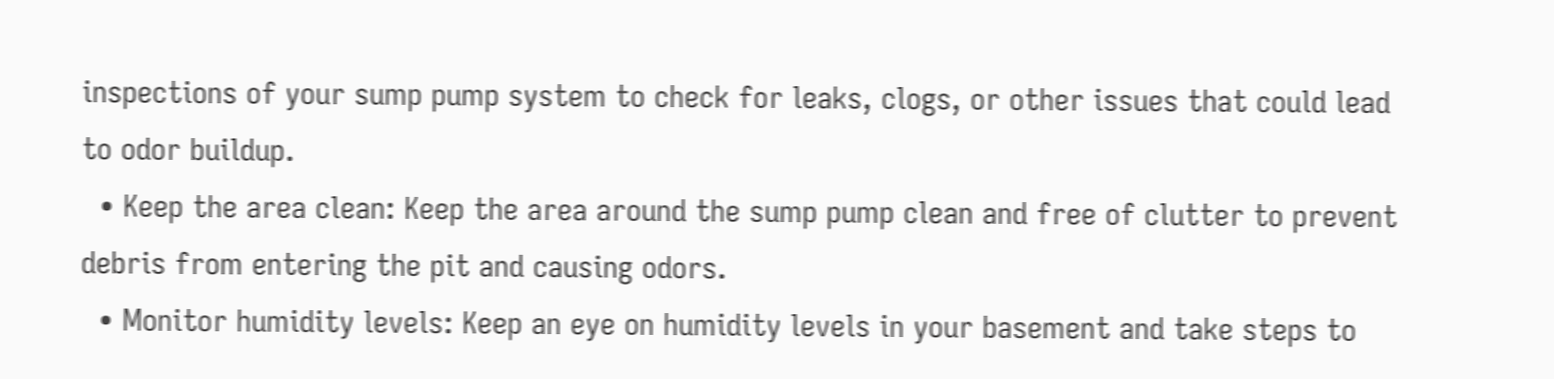inspections of your sump pump system to check for leaks, clogs, or other issues that could lead to odor buildup.
  • Keep the area clean: Keep the area around the sump pump clean and free of clutter to prevent debris from entering the pit and causing odors.
  • Monitor humidity levels: Keep an eye on humidity levels in your basement and take steps to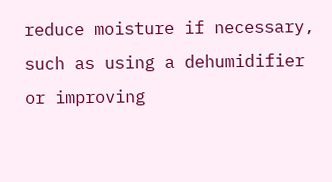reduce moisture if necessary, such as using a dehumidifier or improving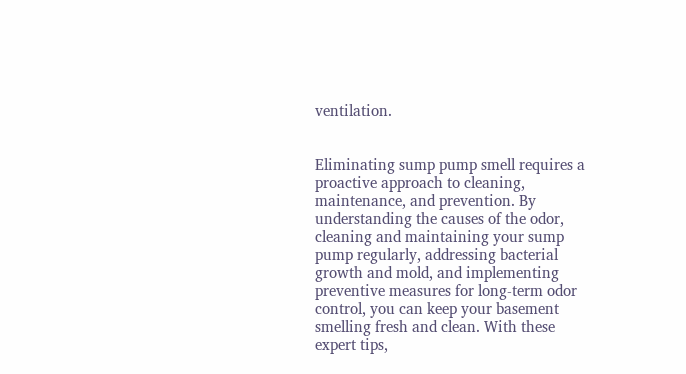ventilation.


Eliminating sump pump smell requires a proactive approach to cleaning, maintenance, and prevention. By understanding the causes of the odor, cleaning and maintaining your sump pump regularly, addressing bacterial growth and mold, and implementing preventive measures for long-term odor control, you can keep your basement smelling fresh and clean. With these expert tips,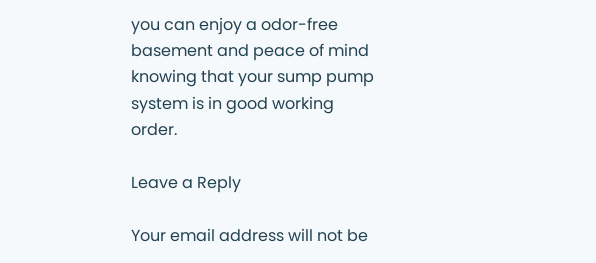you can enjoy a odor-free basement and peace of mind knowing that your sump pump system is in good working order.

Leave a Reply

Your email address will not be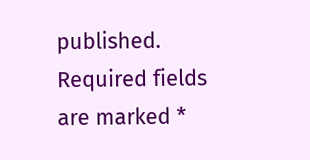published. Required fields are marked *